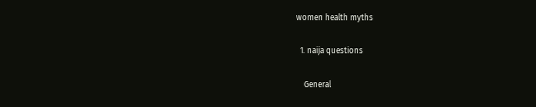women health myths

  1. naija questions

    General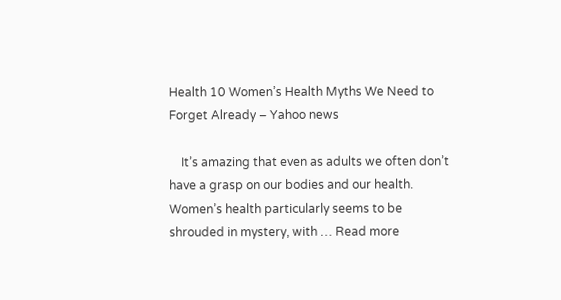Health 10 Women’s Health Myths We Need to Forget Already – Yahoo news

    It’s amazing that even as adults we often don’t have a grasp on our bodies and our health. Women’s health particularly seems to be shrouded in mystery, with … Read more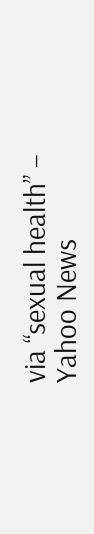via “sexual health” – Yahoo News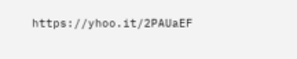https://yhoo.it/2PAUaEF